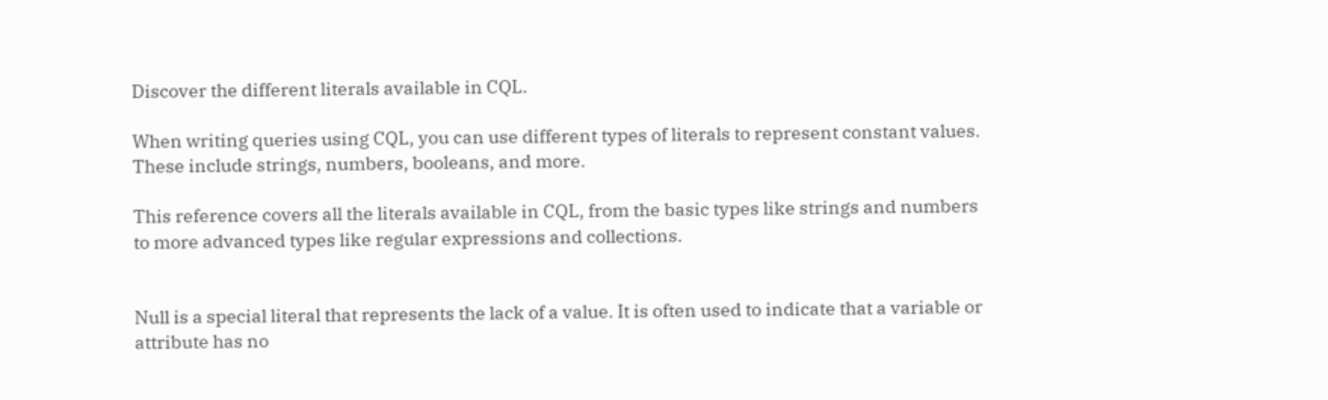Discover the different literals available in CQL.

When writing queries using CQL, you can use different types of literals to represent constant values. These include strings, numbers, booleans, and more.

This reference covers all the literals available in CQL, from the basic types like strings and numbers to more advanced types like regular expressions and collections.


Null is a special literal that represents the lack of a value. It is often used to indicate that a variable or attribute has no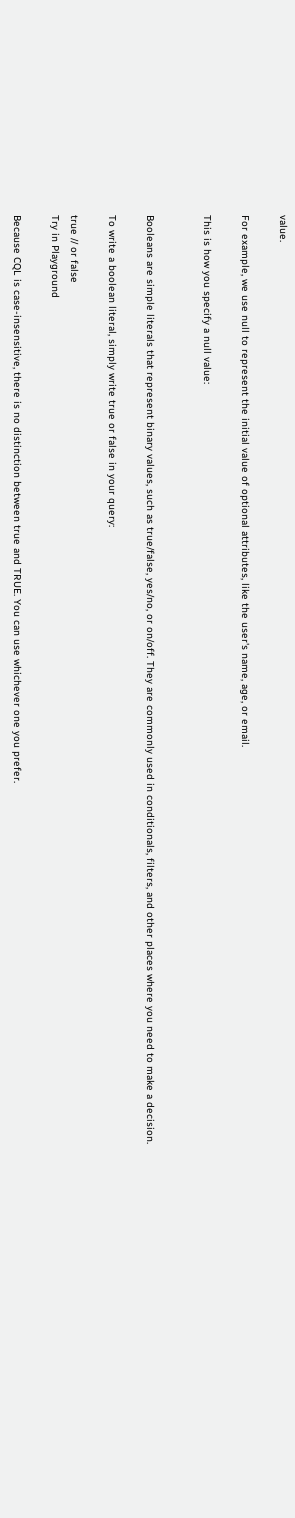value.

For example, we use null to represent the initial value of optional attributes, like the user's name, age, or email.

This is how you specify a null value:


Booleans are simple literals that represent binary values, such as true/false, yes/no, or on/off. They are commonly used in conditionals, filters, and other places where you need to make a decision.

To write a boolean literal, simply write true or false in your query:

true // or false
Try in Playground

Because CQL is case-insensitive, there is no distinction between true and TRUE. You can use whichever one you prefer.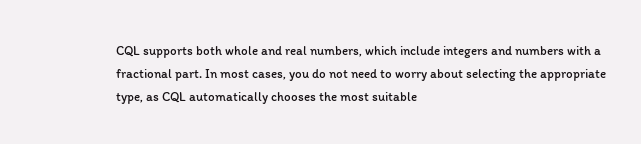CQL supports both whole and real numbers, which include integers and numbers with a fractional part. In most cases, you do not need to worry about selecting the appropriate type, as CQL automatically chooses the most suitable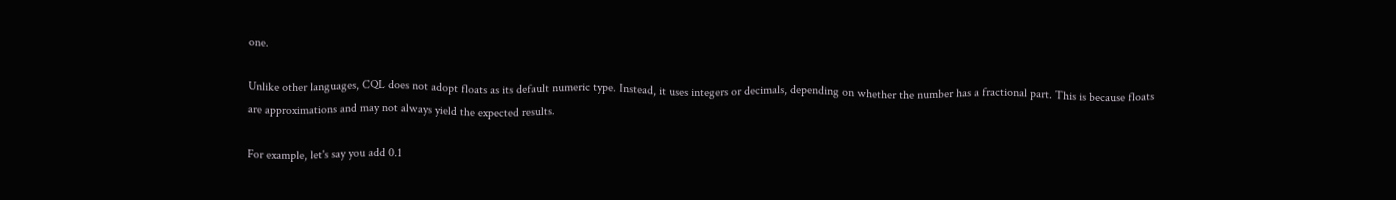one.

Unlike other languages, CQL does not adopt floats as its default numeric type. Instead, it uses integers or decimals, depending on whether the number has a fractional part. This is because floats are approximations and may not always yield the expected results.

For example, let's say you add 0.1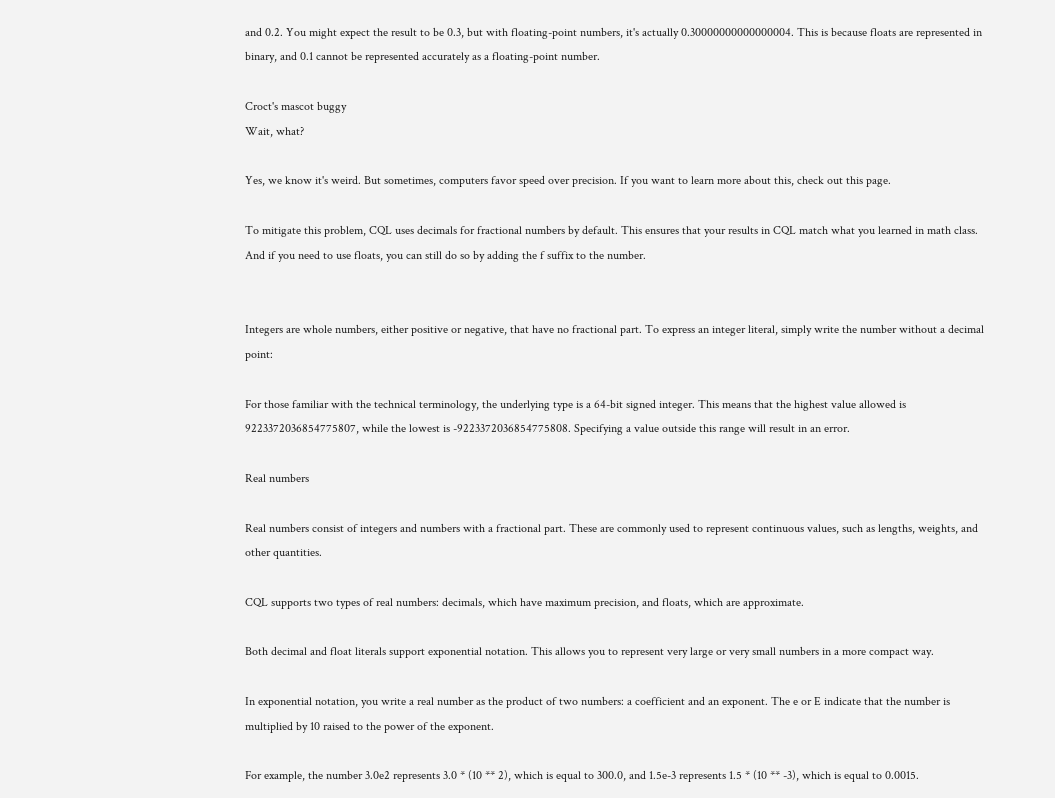and 0.2. You might expect the result to be 0.3, but with floating-point numbers, it's actually 0.30000000000000004. This is because floats are represented in binary, and 0.1 cannot be represented accurately as a floating-point number.

Croct's mascot buggy
Wait, what?

Yes, we know it's weird. But sometimes, computers favor speed over precision. If you want to learn more about this, check out this page.

To mitigate this problem, CQL uses decimals for fractional numbers by default. This ensures that your results in CQL match what you learned in math class. And if you need to use floats, you can still do so by adding the f suffix to the number.


Integers are whole numbers, either positive or negative, that have no fractional part. To express an integer literal, simply write the number without a decimal point:

For those familiar with the technical terminology, the underlying type is a 64-bit signed integer. This means that the highest value allowed is 9223372036854775807, while the lowest is -9223372036854775808. Specifying a value outside this range will result in an error.

Real numbers

Real numbers consist of integers and numbers with a fractional part. These are commonly used to represent continuous values, such as lengths, weights, and other quantities.

CQL supports two types of real numbers: decimals, which have maximum precision, and floats, which are approximate.

Both decimal and float literals support exponential notation. This allows you to represent very large or very small numbers in a more compact way.

In exponential notation, you write a real number as the product of two numbers: a coefficient and an exponent. The e or E indicate that the number is multiplied by 10 raised to the power of the exponent.

For example, the number 3.0e2 represents 3.0 * (10 ** 2), which is equal to 300.0, and 1.5e-3 represents 1.5 * (10 ** -3), which is equal to 0.0015.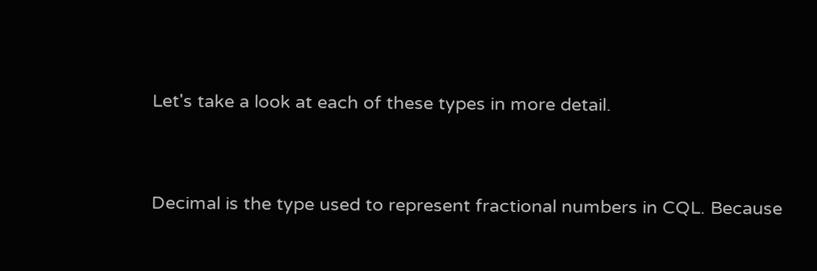Let's take a look at each of these types in more detail.


Decimal is the type used to represent fractional numbers in CQL. Because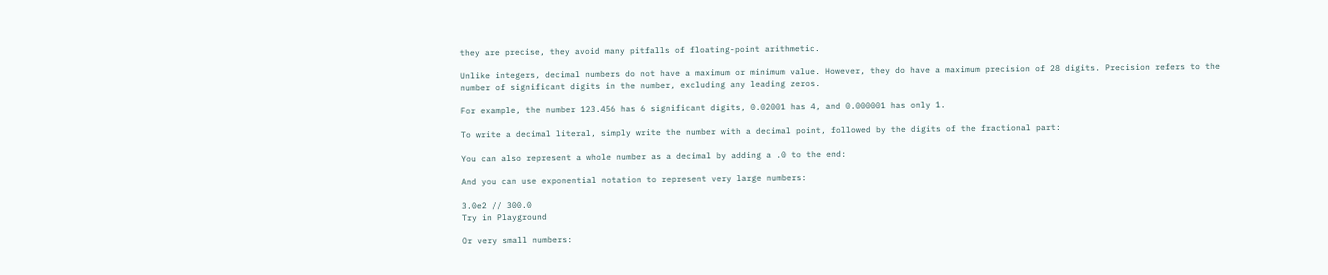they are precise, they avoid many pitfalls of floating-point arithmetic.

Unlike integers, decimal numbers do not have a maximum or minimum value. However, they do have a maximum precision of 28 digits. Precision refers to the number of significant digits in the number, excluding any leading zeros.

For example, the number 123.456 has 6 significant digits, 0.02001 has 4, and 0.000001 has only 1.

To write a decimal literal, simply write the number with a decimal point, followed by the digits of the fractional part:

You can also represent a whole number as a decimal by adding a .0 to the end:

And you can use exponential notation to represent very large numbers:

3.0e2 // 300.0
Try in Playground

Or very small numbers: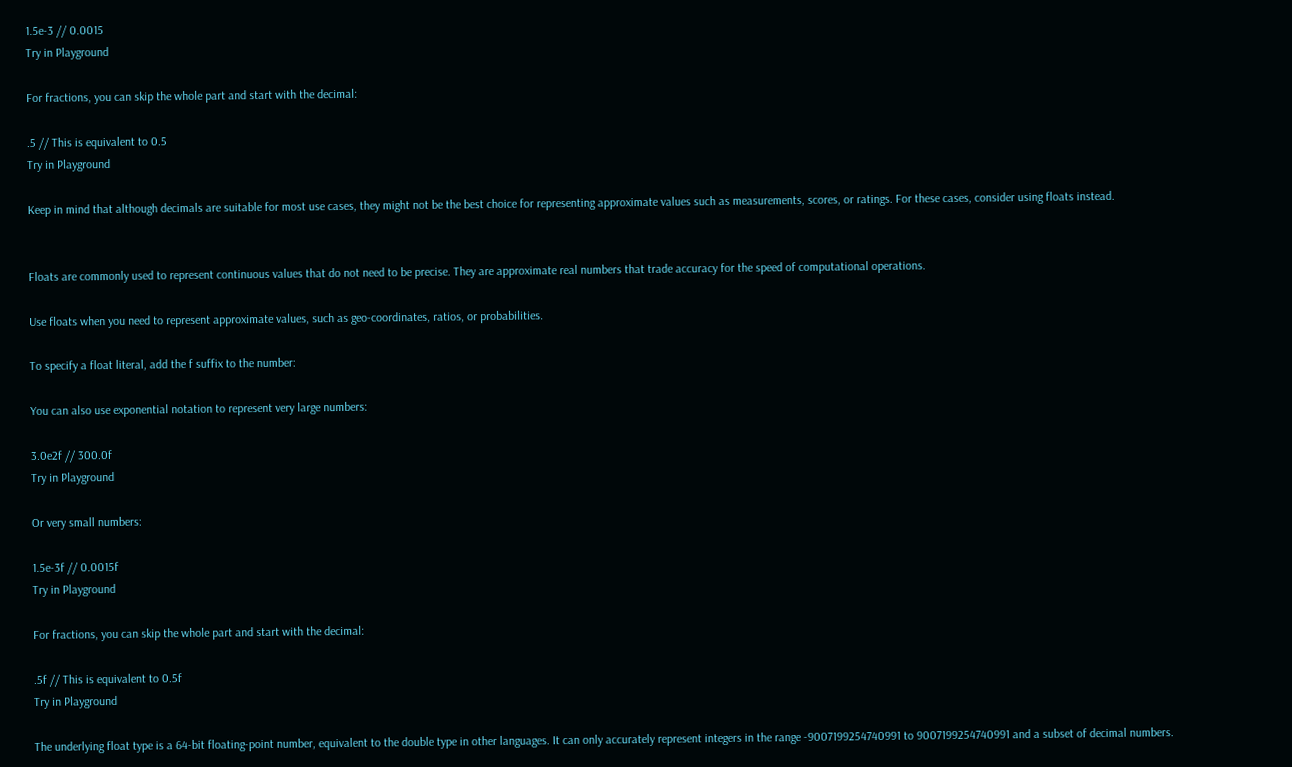1.5e-3 // 0.0015
Try in Playground

For fractions, you can skip the whole part and start with the decimal:

.5 // This is equivalent to 0.5
Try in Playground

Keep in mind that although decimals are suitable for most use cases, they might not be the best choice for representing approximate values such as measurements, scores, or ratings. For these cases, consider using floats instead.


Floats are commonly used to represent continuous values that do not need to be precise. They are approximate real numbers that trade accuracy for the speed of computational operations.

Use floats when you need to represent approximate values, such as geo-coordinates, ratios, or probabilities.

To specify a float literal, add the f suffix to the number:

You can also use exponential notation to represent very large numbers:

3.0e2f // 300.0f
Try in Playground

Or very small numbers:

1.5e-3f // 0.0015f
Try in Playground

For fractions, you can skip the whole part and start with the decimal:

.5f // This is equivalent to 0.5f
Try in Playground

The underlying float type is a 64-bit floating-point number, equivalent to the double type in other languages. It can only accurately represent integers in the range -9007199254740991 to 9007199254740991 and a subset of decimal numbers.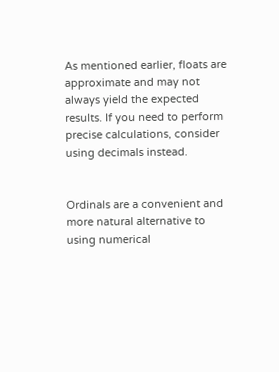As mentioned earlier, floats are approximate and may not always yield the expected results. If you need to perform precise calculations, consider using decimals instead.


Ordinals are a convenient and more natural alternative to using numerical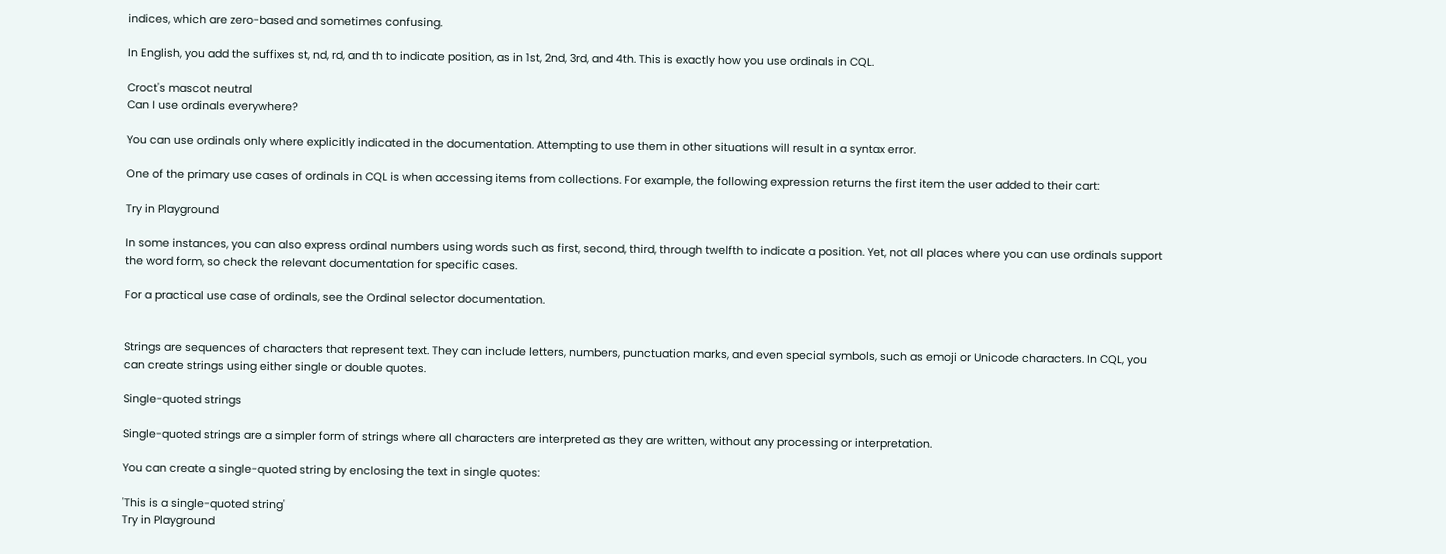indices, which are zero-based and sometimes confusing.

In English, you add the suffixes st, nd, rd, and th to indicate position, as in 1st, 2nd, 3rd, and 4th. This is exactly how you use ordinals in CQL.

Croct's mascot neutral
Can I use ordinals everywhere?

You can use ordinals only where explicitly indicated in the documentation. Attempting to use them in other situations will result in a syntax error.

One of the primary use cases of ordinals in CQL is when accessing items from collections. For example, the following expression returns the first item the user added to their cart:

Try in Playground

In some instances, you can also express ordinal numbers using words such as first, second, third, through twelfth to indicate a position. Yet, not all places where you can use ordinals support the word form, so check the relevant documentation for specific cases.

For a practical use case of ordinals, see the Ordinal selector documentation.


Strings are sequences of characters that represent text. They can include letters, numbers, punctuation marks, and even special symbols, such as emoji or Unicode characters. In CQL, you can create strings using either single or double quotes.

Single-quoted strings

Single-quoted strings are a simpler form of strings where all characters are interpreted as they are written, without any processing or interpretation.

You can create a single-quoted string by enclosing the text in single quotes:

'This is a single-quoted string'
Try in Playground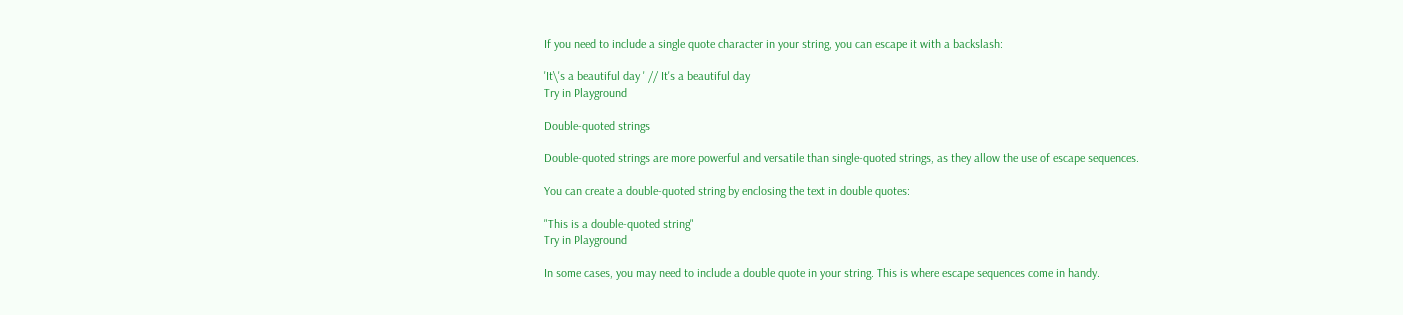If you need to include a single quote character in your string, you can escape it with a backslash:

'It\'s a beautiful day ' // It's a beautiful day
Try in Playground

Double-quoted strings

Double-quoted strings are more powerful and versatile than single-quoted strings, as they allow the use of escape sequences.

You can create a double-quoted string by enclosing the text in double quotes:

"This is a double-quoted string"
Try in Playground

In some cases, you may need to include a double quote in your string. This is where escape sequences come in handy.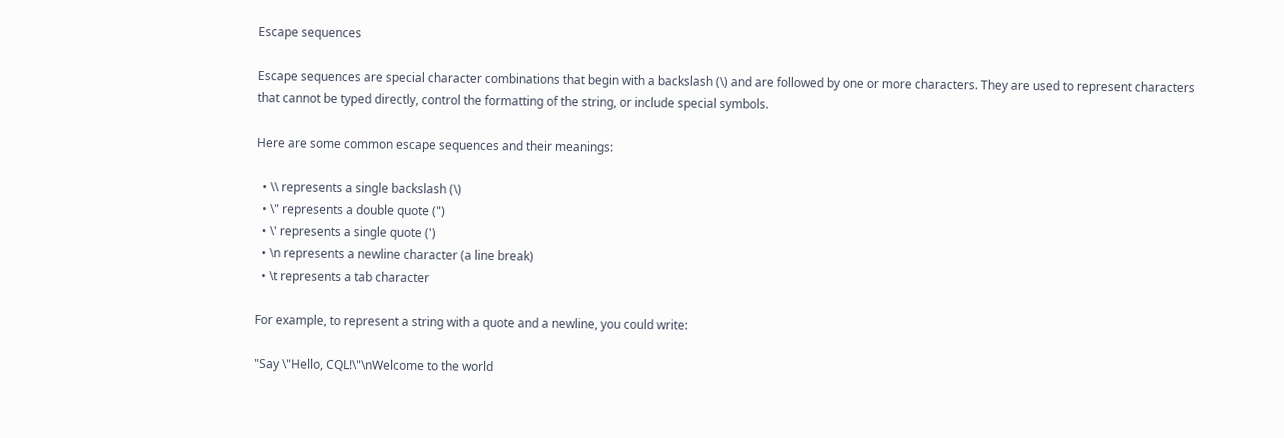Escape sequences

Escape sequences are special character combinations that begin with a backslash (\) and are followed by one or more characters. They are used to represent characters that cannot be typed directly, control the formatting of the string, or include special symbols.

Here are some common escape sequences and their meanings:

  • \\ represents a single backslash (\)
  • \" represents a double quote (")
  • \' represents a single quote (')
  • \n represents a newline character (a line break)
  • \t represents a tab character

For example, to represent a string with a quote and a newline, you could write:

"Say \"Hello, CQL!\"\nWelcome to the world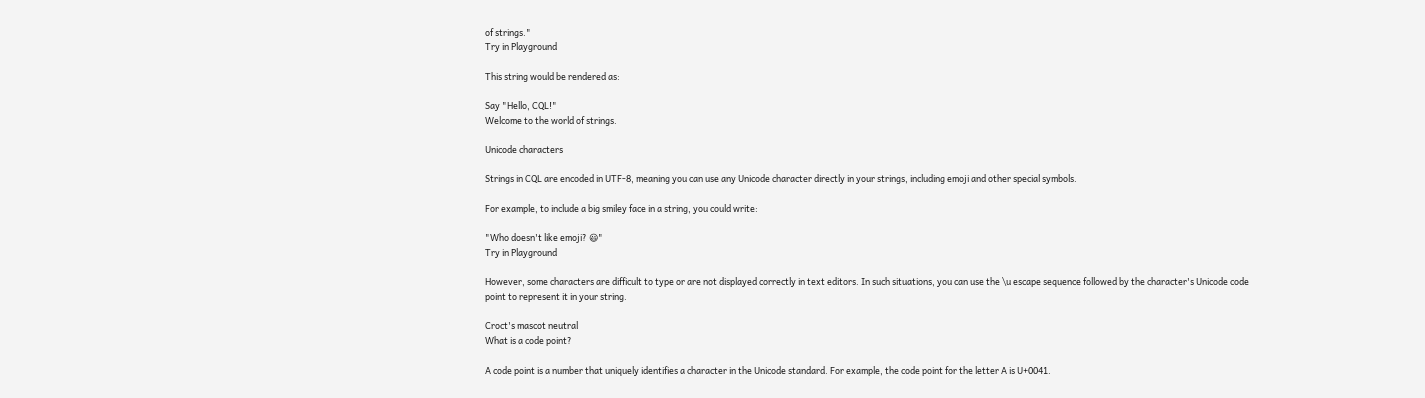of strings."
Try in Playground

This string would be rendered as:

Say "Hello, CQL!"
Welcome to the world of strings.

Unicode characters

Strings in CQL are encoded in UTF-8, meaning you can use any Unicode character directly in your strings, including emoji and other special symbols.

For example, to include a big smiley face in a string, you could write:

"Who doesn't like emoji? 😃"
Try in Playground

However, some characters are difficult to type or are not displayed correctly in text editors. In such situations, you can use the \u escape sequence followed by the character's Unicode code point to represent it in your string.

Croct's mascot neutral
What is a code point?

A code point is a number that uniquely identifies a character in the Unicode standard. For example, the code point for the letter A is U+0041.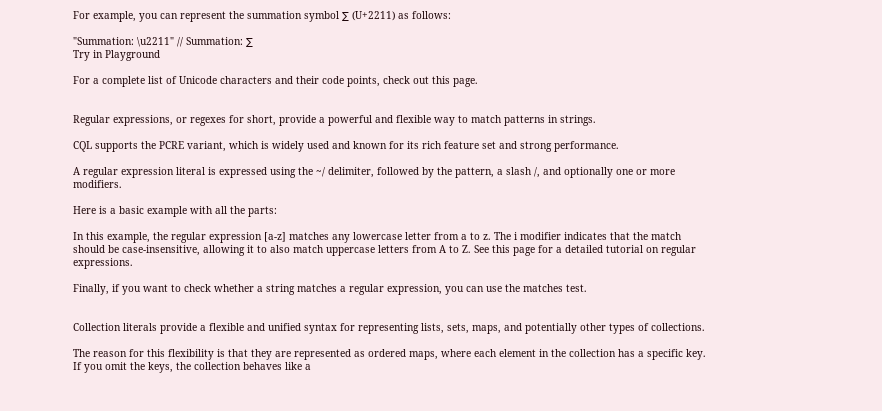For example, you can represent the summation symbol ∑ (U+2211) as follows:

"Summation: \u2211" // Summation: ∑
Try in Playground

For a complete list of Unicode characters and their code points, check out this page.


Regular expressions, or regexes for short, provide a powerful and flexible way to match patterns in strings.

CQL supports the PCRE variant, which is widely used and known for its rich feature set and strong performance.

A regular expression literal is expressed using the ~/ delimiter, followed by the pattern, a slash /, and optionally one or more modifiers.

Here is a basic example with all the parts:

In this example, the regular expression [a-z] matches any lowercase letter from a to z. The i modifier indicates that the match should be case-insensitive, allowing it to also match uppercase letters from A to Z. See this page for a detailed tutorial on regular expressions.

Finally, if you want to check whether a string matches a regular expression, you can use the matches test.


Collection literals provide a flexible and unified syntax for representing lists, sets, maps, and potentially other types of collections.

The reason for this flexibility is that they are represented as ordered maps, where each element in the collection has a specific key. If you omit the keys, the collection behaves like a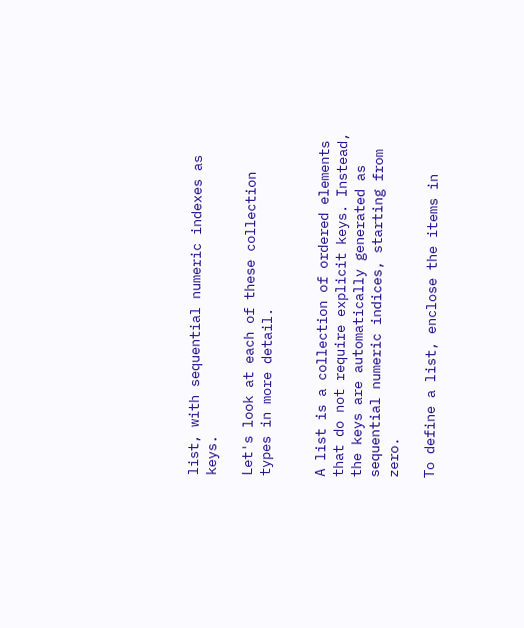list, with sequential numeric indexes as keys.

Let's look at each of these collection types in more detail.


A list is a collection of ordered elements that do not require explicit keys. Instead, the keys are automatically generated as sequential numeric indices, starting from zero.

To define a list, enclose the items in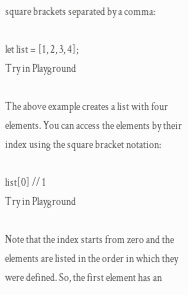square brackets separated by a comma:

let list = [1, 2, 3, 4];
Try in Playground

The above example creates a list with four elements. You can access the elements by their index using the square bracket notation:

list[0] // 1
Try in Playground

Note that the index starts from zero and the elements are listed in the order in which they were defined. So, the first element has an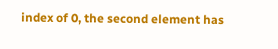index of 0, the second element has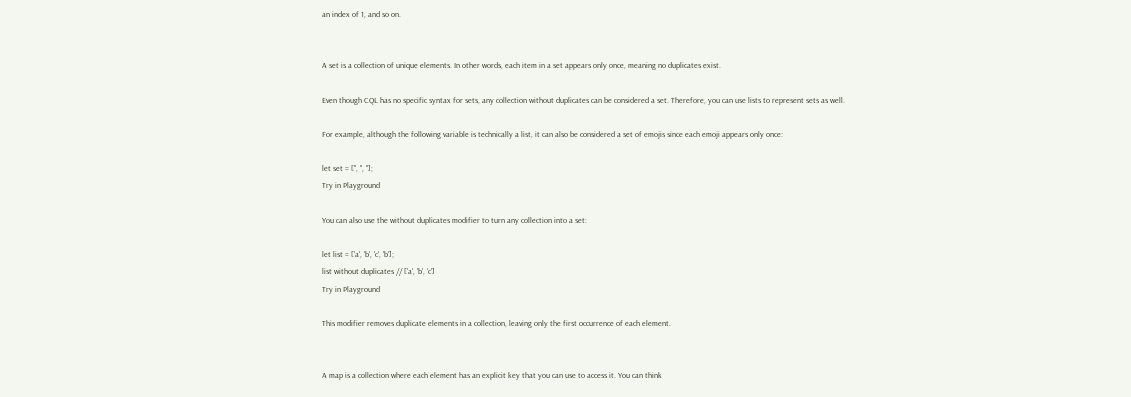an index of 1, and so on.


A set is a collection of unique elements. In other words, each item in a set appears only once, meaning no duplicates exist.

Even though CQL has no specific syntax for sets, any collection without duplicates can be considered a set. Therefore, you can use lists to represent sets as well.

For example, although the following variable is technically a list, it can also be considered a set of emojis since each emoji appears only once:

let set = ['', '', ''];
Try in Playground

You can also use the without duplicates modifier to turn any collection into a set:

let list = ['a', 'b', 'c', 'b'];
list without duplicates // ['a', 'b', 'c']
Try in Playground

This modifier removes duplicate elements in a collection, leaving only the first occurrence of each element.


A map is a collection where each element has an explicit key that you can use to access it. You can think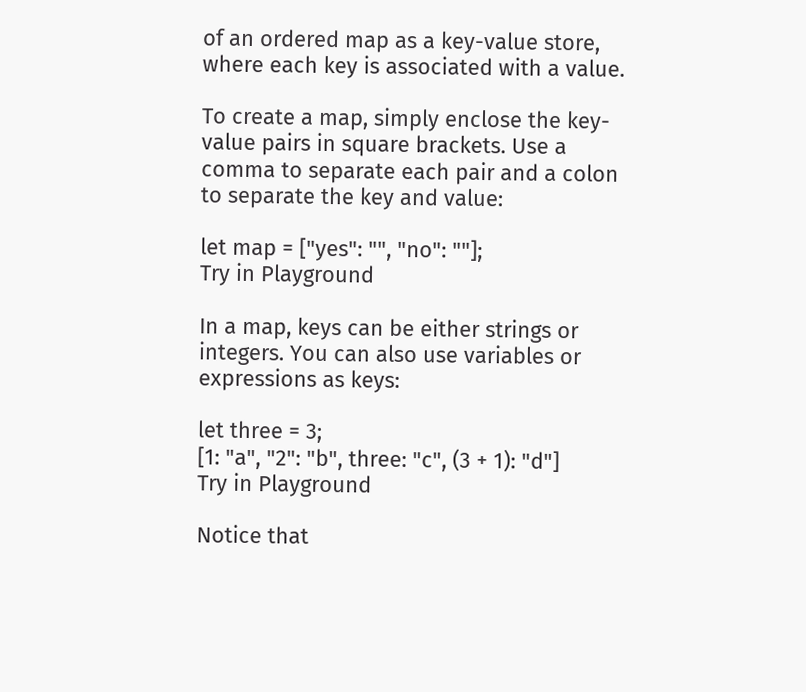of an ordered map as a key-value store, where each key is associated with a value.

To create a map, simply enclose the key-value pairs in square brackets. Use a comma to separate each pair and a colon to separate the key and value:

let map = ["yes": "", "no": ""];
Try in Playground

In a map, keys can be either strings or integers. You can also use variables or expressions as keys:

let three = 3;
[1: "a", "2": "b", three: "c", (3 + 1): "d"]
Try in Playground

Notice that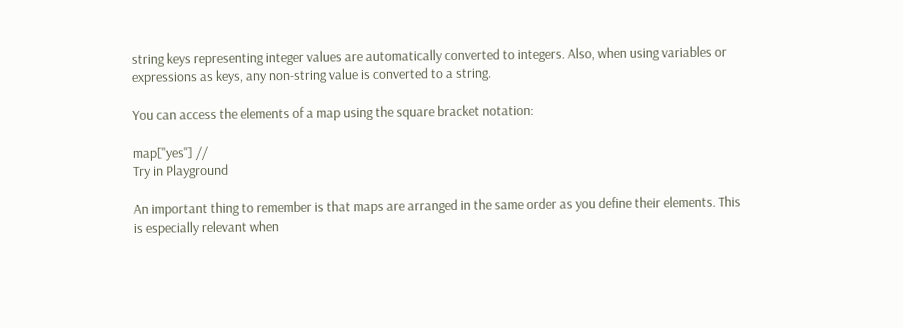string keys representing integer values are automatically converted to integers. Also, when using variables or expressions as keys, any non-string value is converted to a string.

You can access the elements of a map using the square bracket notation:

map["yes"] //
Try in Playground

An important thing to remember is that maps are arranged in the same order as you define their elements. This is especially relevant when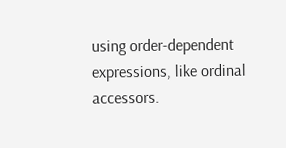using order-dependent expressions, like ordinal accessors.